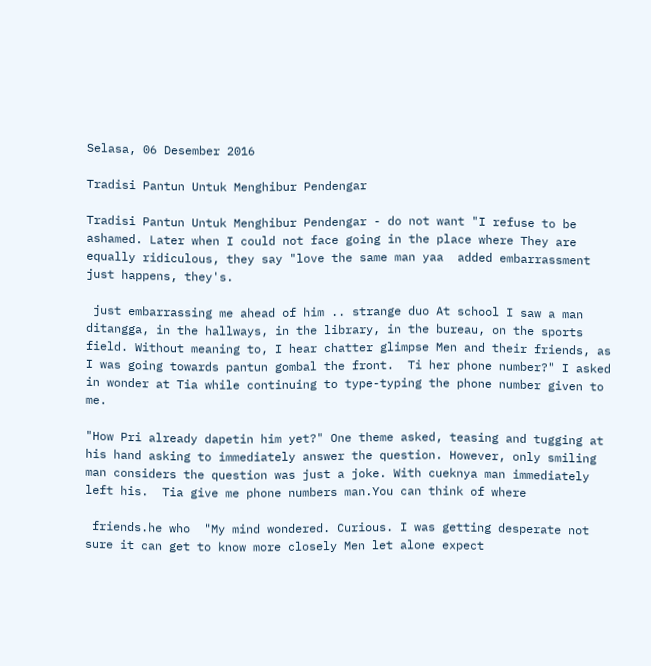Selasa, 06 Desember 2016

Tradisi Pantun Untuk Menghibur Pendengar

Tradisi Pantun Untuk Menghibur Pendengar - do not want "I refuse to be ashamed. Later when I could not face going in the place where They are equally ridiculous, they say "love the same man yaa  added embarrassment just happens, they's.

 just embarrassing me ahead of him .. strange duo At school I saw a man ditangga, in the hallways, in the library, in the bureau, on the sports field. Without meaning to, I hear chatter glimpse Men and their friends, as I was going towards pantun gombal the front.  Ti her phone number?" I asked in wonder at Tia while continuing to type-typing the phone number given to me.

"How Pri already dapetin him yet?" One theme asked, teasing and tugging at his hand asking to immediately answer the question. However, only smiling man considers the question was just a joke. With cueknya man immediately left his.  Tia give me phone numbers man.You can think of where

 friends.he who  "My mind wondered. Curious. I was getting desperate not sure it can get to know more closely Men let alone expect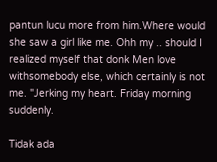pantun lucu more from him.Where would she saw a girl like me. Ohh my .. should I realized myself that donk Men love withsomebody else, which certainly is not me. "Jerking my heart. Friday morning suddenly.

Tidak ada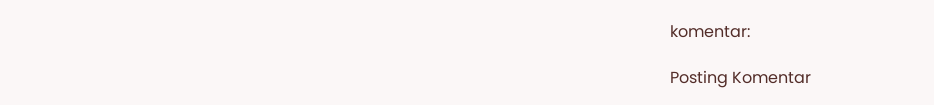komentar:

Posting Komentar